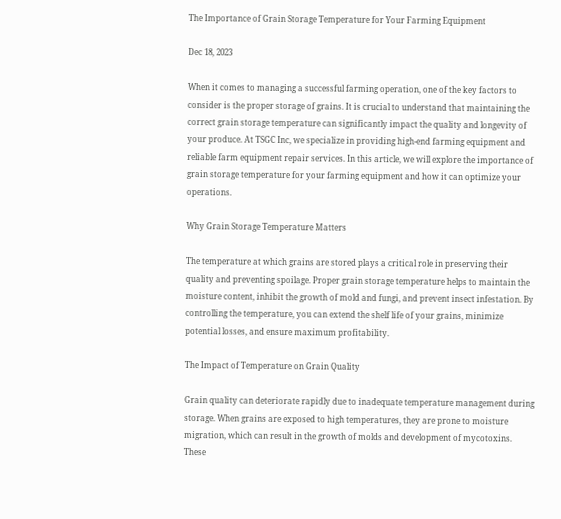The Importance of Grain Storage Temperature for Your Farming Equipment

Dec 18, 2023

When it comes to managing a successful farming operation, one of the key factors to consider is the proper storage of grains. It is crucial to understand that maintaining the correct grain storage temperature can significantly impact the quality and longevity of your produce. At TSGC Inc, we specialize in providing high-end farming equipment and reliable farm equipment repair services. In this article, we will explore the importance of grain storage temperature for your farming equipment and how it can optimize your operations.

Why Grain Storage Temperature Matters

The temperature at which grains are stored plays a critical role in preserving their quality and preventing spoilage. Proper grain storage temperature helps to maintain the moisture content, inhibit the growth of mold and fungi, and prevent insect infestation. By controlling the temperature, you can extend the shelf life of your grains, minimize potential losses, and ensure maximum profitability.

The Impact of Temperature on Grain Quality

Grain quality can deteriorate rapidly due to inadequate temperature management during storage. When grains are exposed to high temperatures, they are prone to moisture migration, which can result in the growth of molds and development of mycotoxins. These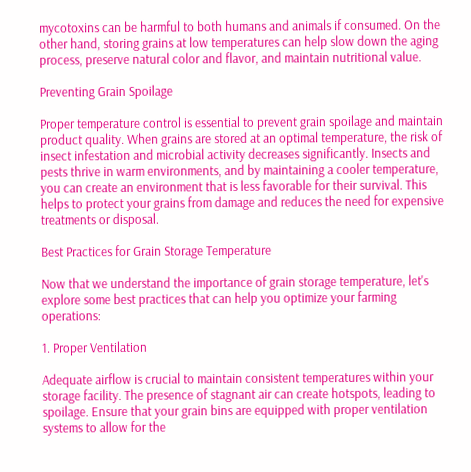mycotoxins can be harmful to both humans and animals if consumed. On the other hand, storing grains at low temperatures can help slow down the aging process, preserve natural color and flavor, and maintain nutritional value.

Preventing Grain Spoilage

Proper temperature control is essential to prevent grain spoilage and maintain product quality. When grains are stored at an optimal temperature, the risk of insect infestation and microbial activity decreases significantly. Insects and pests thrive in warm environments, and by maintaining a cooler temperature, you can create an environment that is less favorable for their survival. This helps to protect your grains from damage and reduces the need for expensive treatments or disposal.

Best Practices for Grain Storage Temperature

Now that we understand the importance of grain storage temperature, let's explore some best practices that can help you optimize your farming operations:

1. Proper Ventilation

Adequate airflow is crucial to maintain consistent temperatures within your storage facility. The presence of stagnant air can create hotspots, leading to spoilage. Ensure that your grain bins are equipped with proper ventilation systems to allow for the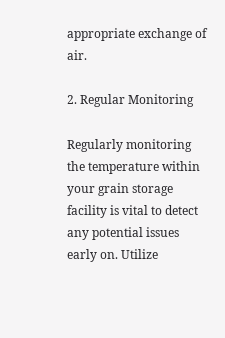appropriate exchange of air.

2. Regular Monitoring

Regularly monitoring the temperature within your grain storage facility is vital to detect any potential issues early on. Utilize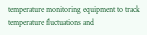temperature monitoring equipment to track temperature fluctuations and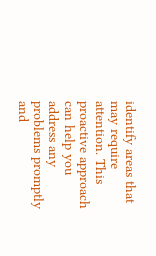identify areas that may require attention. This proactive approach can help you address any problems promptly and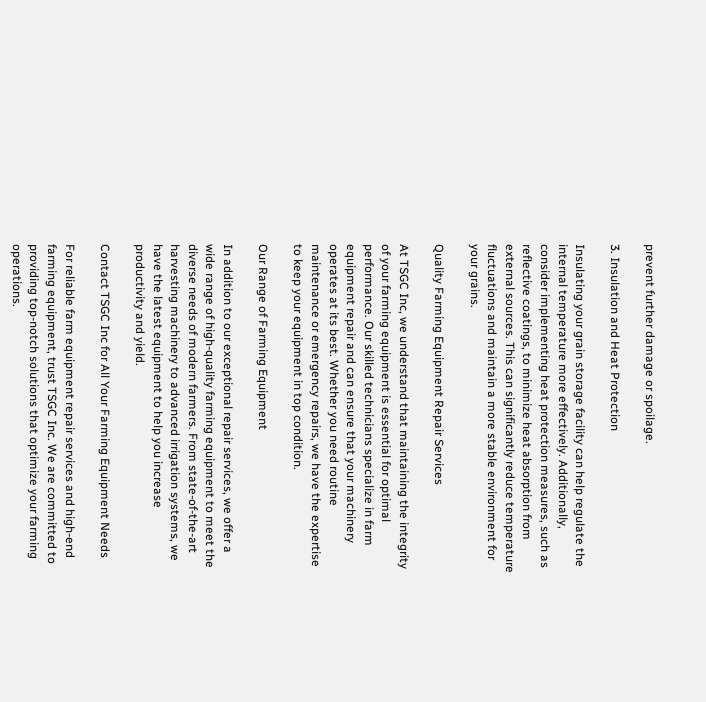prevent further damage or spoilage.

3. Insulation and Heat Protection

Insulating your grain storage facility can help regulate the internal temperature more effectively. Additionally, consider implementing heat protection measures, such as reflective coatings, to minimize heat absorption from external sources. This can significantly reduce temperature fluctuations and maintain a more stable environment for your grains.

Quality Farming Equipment Repair Services

At TSGC Inc, we understand that maintaining the integrity of your farming equipment is essential for optimal performance. Our skilled technicians specialize in farm equipment repair and can ensure that your machinery operates at its best. Whether you need routine maintenance or emergency repairs, we have the expertise to keep your equipment in top condition.

Our Range of Farming Equipment

In addition to our exceptional repair services, we offer a wide range of high-quality farming equipment to meet the diverse needs of modern farmers. From state-of-the-art harvesting machinery to advanced irrigation systems, we have the latest equipment to help you increase productivity and yield.

Contact TSGC Inc for All Your Farming Equipment Needs

For reliable farm equipment repair services and high-end farming equipment, trust TSGC Inc. We are committed to providing top-notch solutions that optimize your farming operations.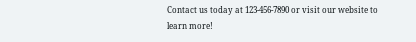Contact us today at 123-456-7890 or visit our website to learn more!